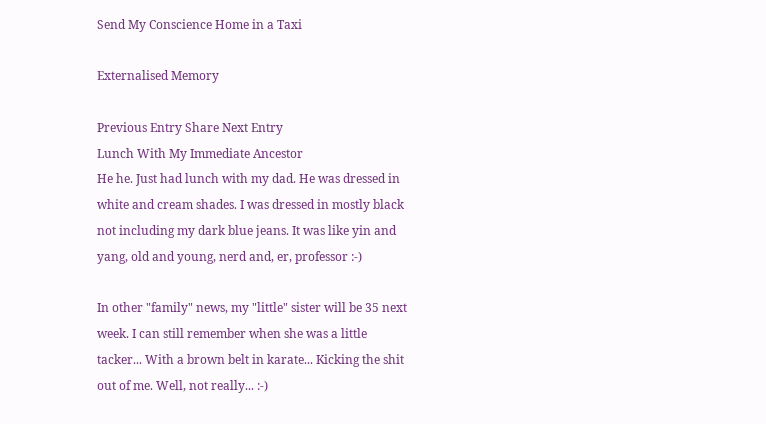Send My Conscience Home in a Taxi

Externalised Memory

Previous Entry Share Next Entry
Lunch With My Immediate Ancestor
He he. Just had lunch with my dad. He was dressed in white and cream shades. I was dressed in mostly black not including my dark blue jeans. It was like yin and yang, old and young, nerd and, er, professor :-)

In other "family" news, my "little" sister will be 35 next week. I can still remember when she was a little tacker... With a brown belt in karate... Kicking the shit out of me. Well, not really... :-)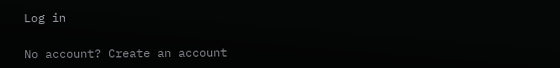Log in

No account? Create an account